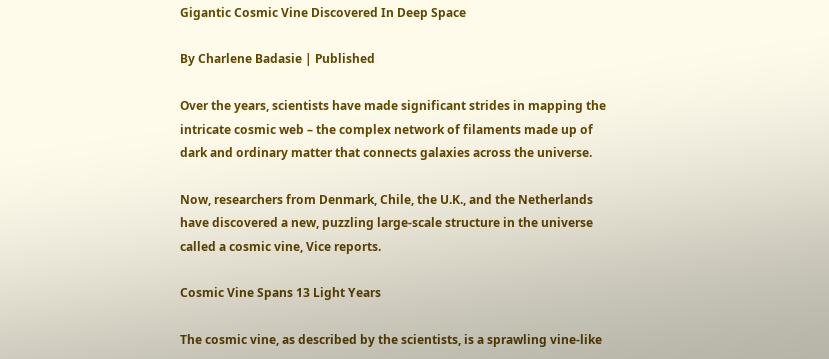Gigantic Cosmic Vine Discovered In Deep Space

By Charlene Badasie | Published

Over the years, scientists have made significant strides in mapping the intricate cosmic web – the complex network of filaments made up of dark and ordinary matter that connects galaxies across the universe.

Now, researchers from Denmark, Chile, the U.K., and the Netherlands have discovered a new, puzzling large-scale structure in the universe called a cosmic vine, Vice reports.

Cosmic Vine Spans 13 Light Years

The cosmic vine, as described by the scientists, is a sprawling vine-like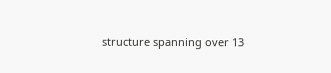structure spanning over 13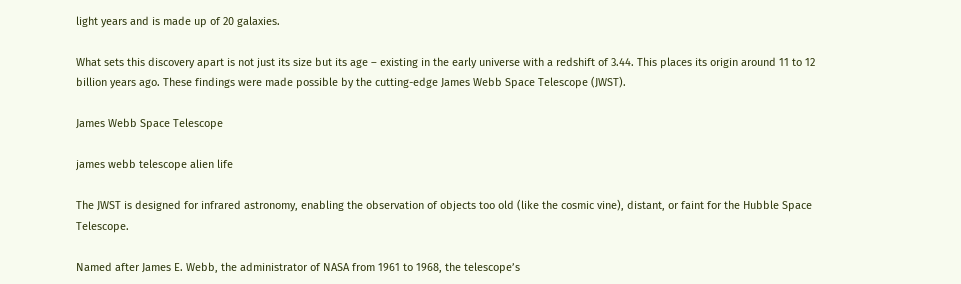light years and is made up of 20 galaxies.

What sets this discovery apart is not just its size but its age – existing in the early universe with a redshift of 3.44. This places its origin around 11 to 12 billion years ago. These findings were made possible by the cutting-edge James Webb Space Telescope (JWST).

James Webb Space Telescope

james webb telescope alien life

The JWST is designed for infrared astronomy, enabling the observation of objects too old (like the cosmic vine), distant, or faint for the Hubble Space Telescope.

Named after James E. Webb, the administrator of NASA from 1961 to 1968, the telescope’s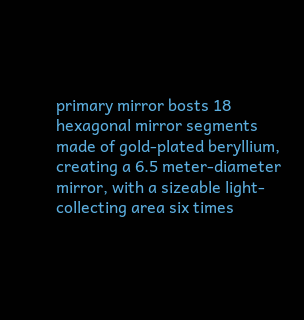primary mirror bosts 18 hexagonal mirror segments made of gold-plated beryllium, creating a 6.5 meter-diameter mirror, with a sizeable light-collecting area six times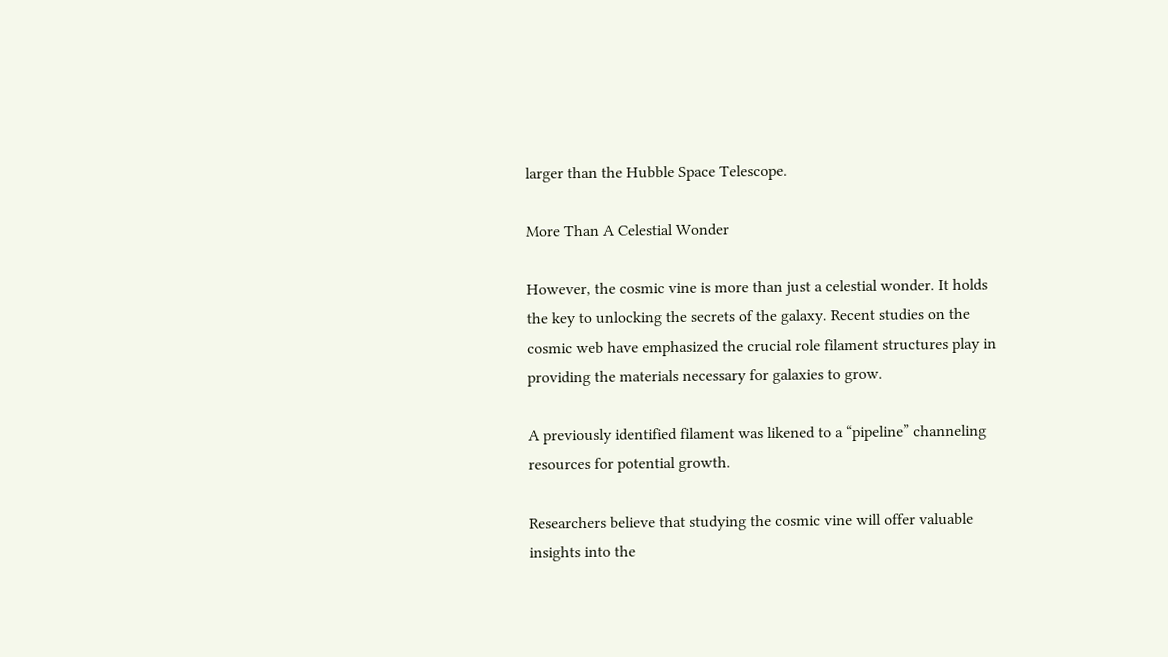larger than the Hubble Space Telescope.

More Than A Celestial Wonder

However, the cosmic vine is more than just a celestial wonder. It holds the key to unlocking the secrets of the galaxy. Recent studies on the cosmic web have emphasized the crucial role filament structures play in providing the materials necessary for galaxies to grow.

A previously identified filament was likened to a “pipeline” channeling resources for potential growth.

Researchers believe that studying the cosmic vine will offer valuable insights into the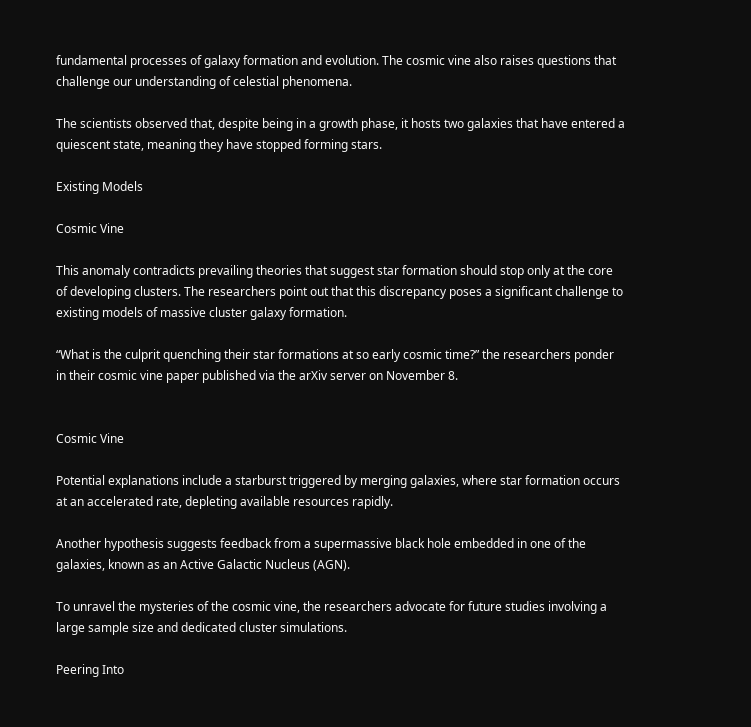fundamental processes of galaxy formation and evolution. The cosmic vine also raises questions that challenge our understanding of celestial phenomena.

The scientists observed that, despite being in a growth phase, it hosts two galaxies that have entered a quiescent state, meaning they have stopped forming stars.

Existing Models

Cosmic Vine

This anomaly contradicts prevailing theories that suggest star formation should stop only at the core of developing clusters. The researchers point out that this discrepancy poses a significant challenge to existing models of massive cluster galaxy formation.

“What is the culprit quenching their star formations at so early cosmic time?” the researchers ponder in their cosmic vine paper published via the arXiv server on November 8.


Cosmic Vine

Potential explanations include a starburst triggered by merging galaxies, where star formation occurs at an accelerated rate, depleting available resources rapidly.

Another hypothesis suggests feedback from a supermassive black hole embedded in one of the galaxies, known as an Active Galactic Nucleus (AGN).

To unravel the mysteries of the cosmic vine, the researchers advocate for future studies involving a large sample size and dedicated cluster simulations.

Peering Into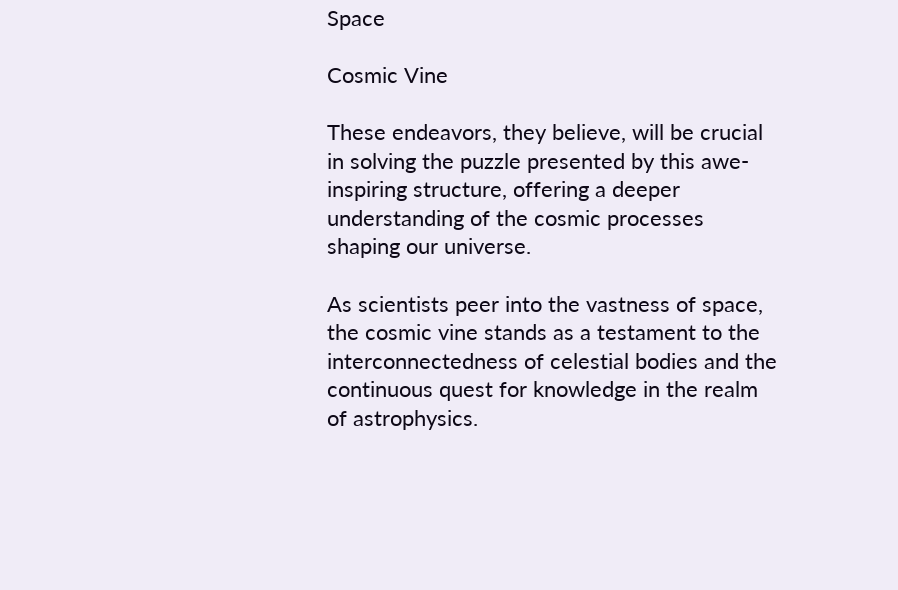Space

Cosmic Vine

These endeavors, they believe, will be crucial in solving the puzzle presented by this awe-inspiring structure, offering a deeper understanding of the cosmic processes shaping our universe.

As scientists peer into the vastness of space, the cosmic vine stands as a testament to the interconnectedness of celestial bodies and the continuous quest for knowledge in the realm of astrophysics.